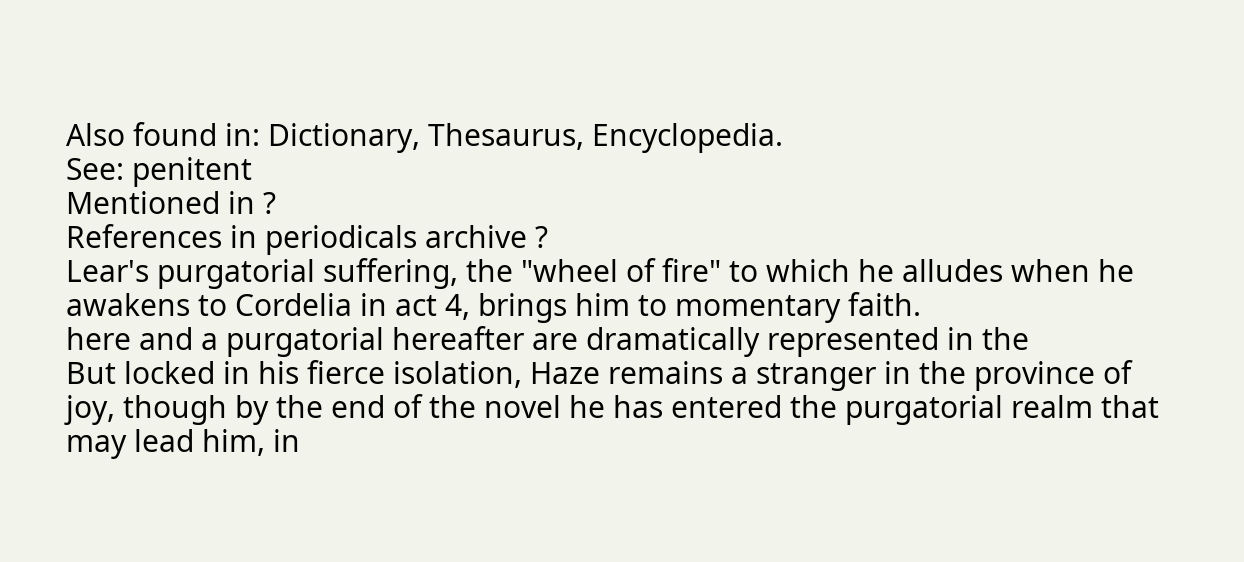Also found in: Dictionary, Thesaurus, Encyclopedia.
See: penitent
Mentioned in ?
References in periodicals archive ?
Lear's purgatorial suffering, the "wheel of fire" to which he alludes when he awakens to Cordelia in act 4, brings him to momentary faith.
here and a purgatorial hereafter are dramatically represented in the
But locked in his fierce isolation, Haze remains a stranger in the province of joy, though by the end of the novel he has entered the purgatorial realm that may lead him, in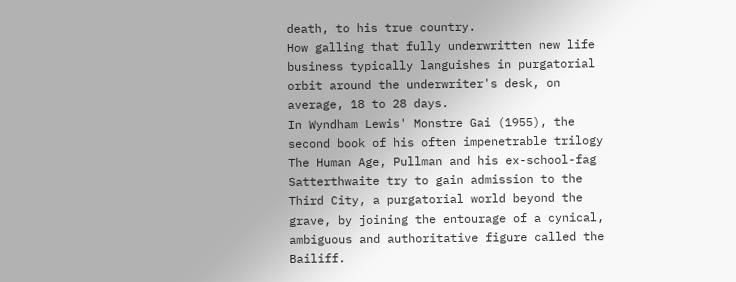death, to his true country.
How galling that fully underwritten new life business typically languishes in purgatorial orbit around the underwriter's desk, on average, 18 to 28 days.
In Wyndham Lewis' Monstre Gai (1955), the second book of his often impenetrable trilogy The Human Age, Pullman and his ex-school-fag Satterthwaite try to gain admission to the Third City, a purgatorial world beyond the grave, by joining the entourage of a cynical, ambiguous and authoritative figure called the Bailiff.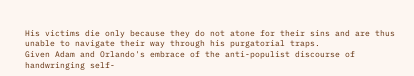His victims die only because they do not atone for their sins and are thus unable to navigate their way through his purgatorial traps.
Given Adam and Orlando's embrace of the anti-populist discourse of handwringing self-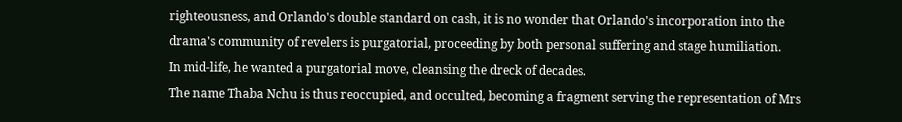righteousness, and Orlando's double standard on cash, it is no wonder that Orlando's incorporation into the drama's community of revelers is purgatorial, proceeding by both personal suffering and stage humiliation.
In mid-life, he wanted a purgatorial move, cleansing the dreck of decades.
The name Thaba Nchu is thus reoccupied, and occulted, becoming a fragment serving the representation of Mrs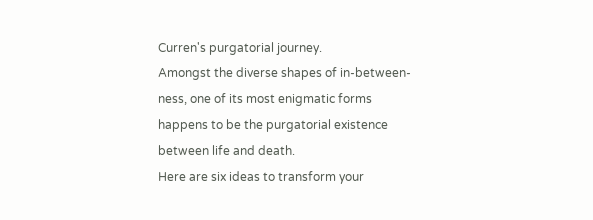Curren's purgatorial journey.
Amongst the diverse shapes of in-between-ness, one of its most enigmatic forms happens to be the purgatorial existence between life and death.
Here are six ideas to transform your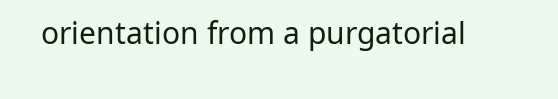orientation from a purgatorial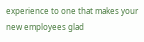experience to one that makes your new employees glad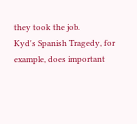they took the job.
Kyd's Spanish Tragedy, for example, does important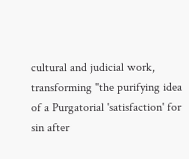cultural and judicial work, transforming "the purifying idea of a Purgatorial 'satisfaction' for sin after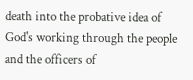death into the probative idea of God's working through the people and the officers of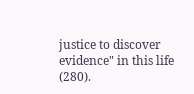justice to discover evidence" in this life (280).